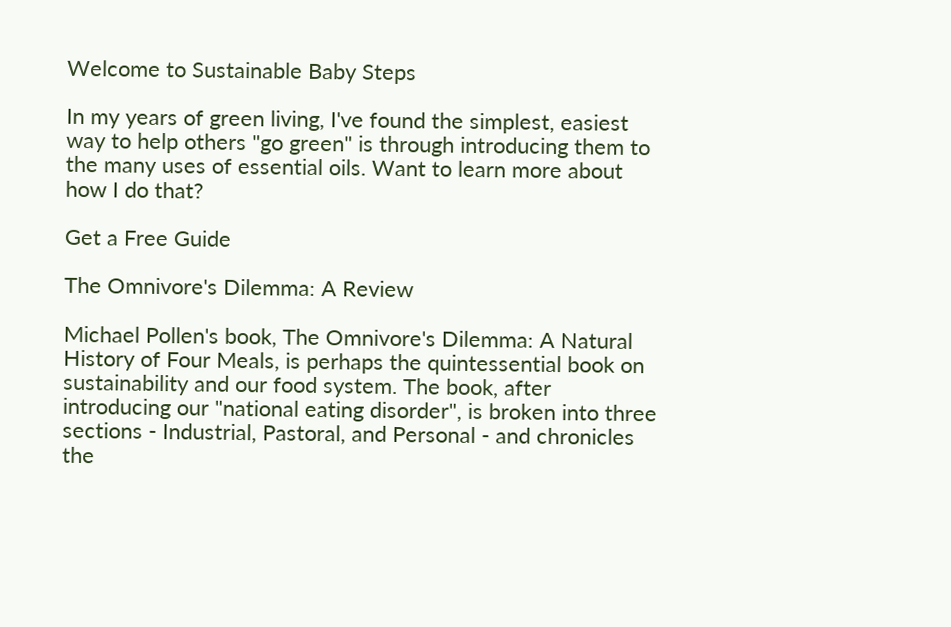Welcome to Sustainable Baby Steps

In my years of green living, I've found the simplest, easiest way to help others "go green" is through introducing them to the many uses of essential oils. Want to learn more about how I do that?

Get a Free Guide

The Omnivore's Dilemma: A Review

Michael Pollen's book, The Omnivore's Dilemma: A Natural History of Four Meals, is perhaps the quintessential book on sustainability and our food system. The book, after introducing our "national eating disorder", is broken into three sections - Industrial, Pastoral, and Personal - and chronicles the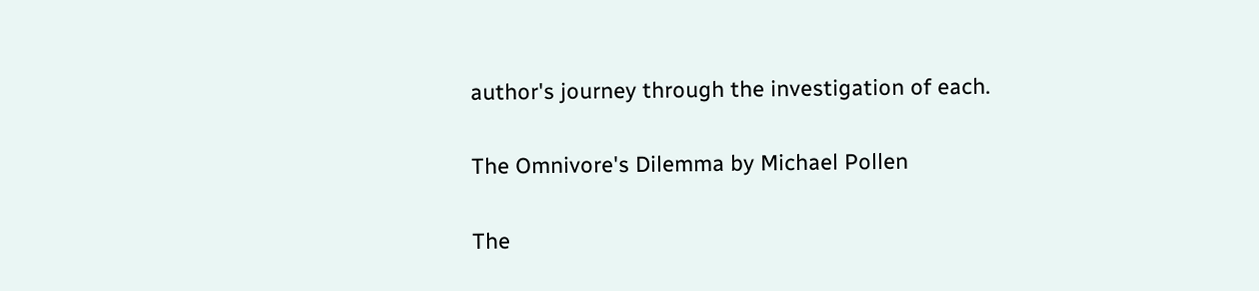author's journey through the investigation of each.

The Omnivore's Dilemma by Michael Pollen

The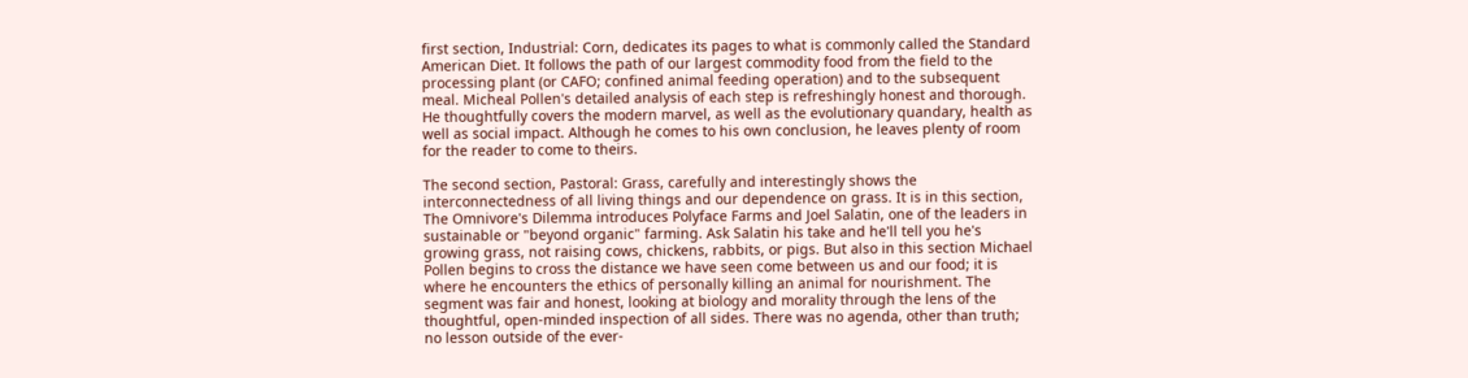first section, Industrial: Corn, dedicates its pages to what is commonly called the Standard American Diet. It follows the path of our largest commodity food from the field to the processing plant (or CAFO; confined animal feeding operation) and to the subsequent meal. Micheal Pollen's detailed analysis of each step is refreshingly honest and thorough. He thoughtfully covers the modern marvel, as well as the evolutionary quandary, health as well as social impact. Although he comes to his own conclusion, he leaves plenty of room for the reader to come to theirs.

The second section, Pastoral: Grass, carefully and interestingly shows the interconnectedness of all living things and our dependence on grass. It is in this section, The Omnivore's Dilemma introduces Polyface Farms and Joel Salatin, one of the leaders in sustainable or "beyond organic" farming. Ask Salatin his take and he'll tell you he's growing grass, not raising cows, chickens, rabbits, or pigs. But also in this section Michael Pollen begins to cross the distance we have seen come between us and our food; it is where he encounters the ethics of personally killing an animal for nourishment. The segment was fair and honest, looking at biology and morality through the lens of the thoughtful, open-minded inspection of all sides. There was no agenda, other than truth; no lesson outside of the ever-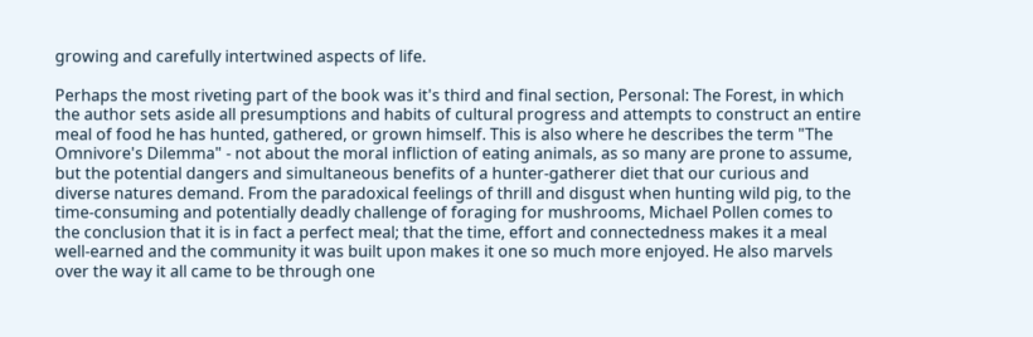growing and carefully intertwined aspects of life.

Perhaps the most riveting part of the book was it's third and final section, Personal: The Forest, in which the author sets aside all presumptions and habits of cultural progress and attempts to construct an entire meal of food he has hunted, gathered, or grown himself. This is also where he describes the term "The Omnivore's Dilemma" - not about the moral infliction of eating animals, as so many are prone to assume, but the potential dangers and simultaneous benefits of a hunter-gatherer diet that our curious and diverse natures demand. From the paradoxical feelings of thrill and disgust when hunting wild pig, to the time-consuming and potentially deadly challenge of foraging for mushrooms, Michael Pollen comes to the conclusion that it is in fact a perfect meal; that the time, effort and connectedness makes it a meal well-earned and the community it was built upon makes it one so much more enjoyed. He also marvels over the way it all came to be through one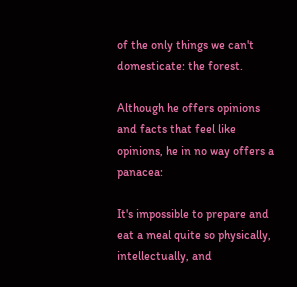of the only things we can't domesticate: the forest.

Although he offers opinions and facts that feel like opinions, he in no way offers a panacea:

It's impossible to prepare and eat a meal quite so physically, intellectually, and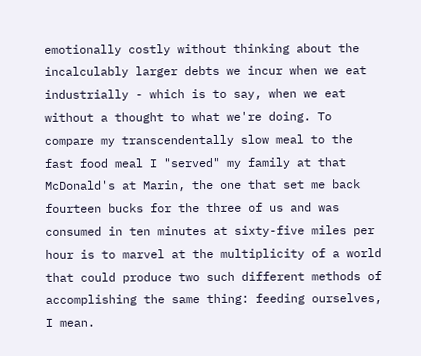emotionally costly without thinking about the incalculably larger debts we incur when we eat industrially - which is to say, when we eat without a thought to what we're doing. To compare my transcendentally slow meal to the fast food meal I "served" my family at that McDonald's at Marin, the one that set me back fourteen bucks for the three of us and was consumed in ten minutes at sixty-five miles per hour is to marvel at the multiplicity of a world that could produce two such different methods of accomplishing the same thing: feeding ourselves, I mean.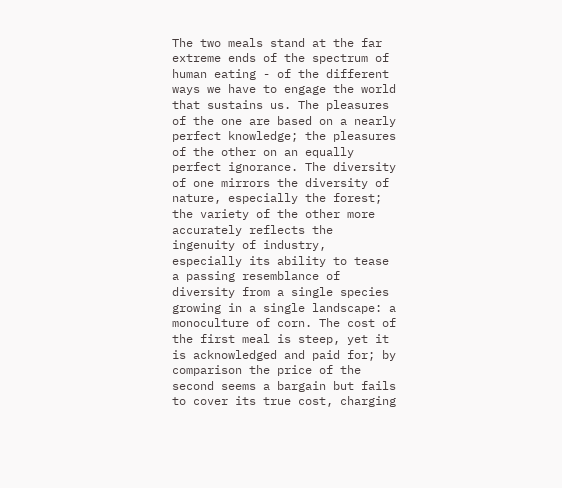The two meals stand at the far extreme ends of the spectrum of human eating - of the different ways we have to engage the world that sustains us. The pleasures of the one are based on a nearly perfect knowledge; the pleasures of the other on an equally perfect ignorance. The diversity of one mirrors the diversity of nature, especially the forest; the variety of the other more accurately reflects the ingenuity of industry, especially its ability to tease a passing resemblance of diversity from a single species growing in a single landscape: a monoculture of corn. The cost of the first meal is steep, yet it is acknowledged and paid for; by comparison the price of the second seems a bargain but fails to cover its true cost, charging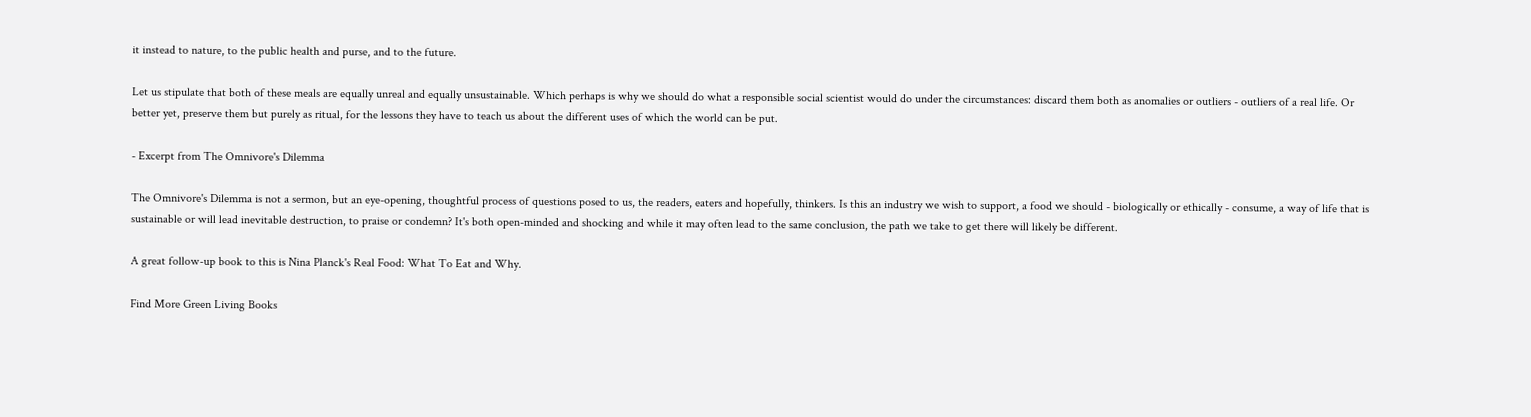it instead to nature, to the public health and purse, and to the future.

Let us stipulate that both of these meals are equally unreal and equally unsustainable. Which perhaps is why we should do what a responsible social scientist would do under the circumstances: discard them both as anomalies or outliers - outliers of a real life. Or better yet, preserve them but purely as ritual, for the lessons they have to teach us about the different uses of which the world can be put.

- Excerpt from The Omnivore's Dilemma

The Omnivore's Dilemma is not a sermon, but an eye-opening, thoughtful process of questions posed to us, the readers, eaters and hopefully, thinkers. Is this an industry we wish to support, a food we should - biologically or ethically - consume, a way of life that is sustainable or will lead inevitable destruction, to praise or condemn? It's both open-minded and shocking and while it may often lead to the same conclusion, the path we take to get there will likely be different.

A great follow-up book to this is Nina Planck's Real Food: What To Eat and Why.

Find More Green Living Books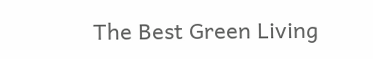The Best Green Living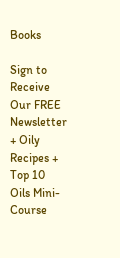Books

Sign to Receive Our FREE Newsletter + Oily Recipes + Top 10 Oils Mini-Course